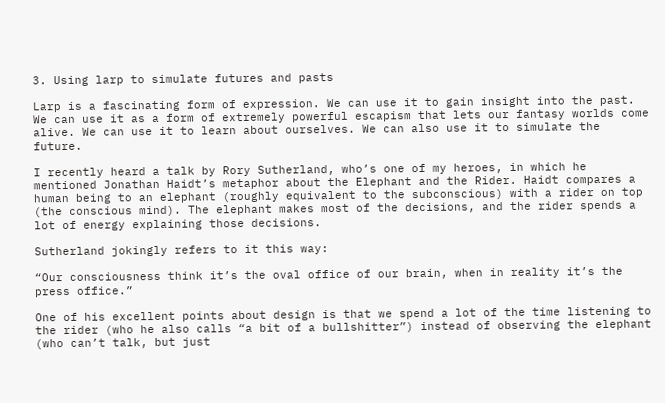3. Using larp to simulate futures and pasts

Larp is a fascinating form of expression. We can use it to gain insight into the past. We can use it as a form of extremely powerful escapism that lets our fantasy worlds come alive. We can use it to learn about ourselves. We can also use it to simulate the future.

I recently heard a talk by Rory Sutherland, who’s one of my heroes, in which he mentioned Jonathan Haidt’s metaphor about the Elephant and the Rider. Haidt compares a human being to an elephant (roughly equivalent to the subconscious) with a rider on top (the conscious mind). The elephant makes most of the decisions, and the rider spends a lot of energy explaining those decisions.

Sutherland jokingly refers to it this way:

“Our consciousness think it’s the oval office of our brain, when in reality it’s the press office.”

One of his excellent points about design is that we spend a lot of the time listening to the rider (who he also calls “a bit of a bullshitter”) instead of observing the elephant (who can’t talk, but just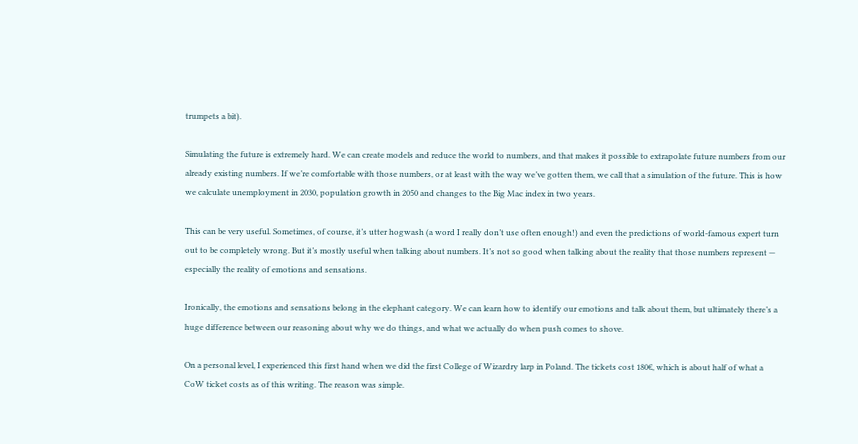trumpets a bit).

Simulating the future is extremely hard. We can create models and reduce the world to numbers, and that makes it possible to extrapolate future numbers from our already existing numbers. If we’re comfortable with those numbers, or at least with the way we’ve gotten them, we call that a simulation of the future. This is how we calculate unemployment in 2030, population growth in 2050 and changes to the Big Mac index in two years.

This can be very useful. Sometimes, of course, it’s utter hogwash (a word I really don’t use often enough!) and even the predictions of world-famous expert turn out to be completely wrong. But it’s mostly useful when talking about numbers. It’s not so good when talking about the reality that those numbers represent — especially the reality of emotions and sensations.

Ironically, the emotions and sensations belong in the elephant category. We can learn how to identify our emotions and talk about them, but ultimately there’s a huge difference between our reasoning about why we do things, and what we actually do when push comes to shove.

On a personal level, I experienced this first hand when we did the first College of Wizardry larp in Poland. The tickets cost 180€, which is about half of what a CoW ticket costs as of this writing. The reason was simple.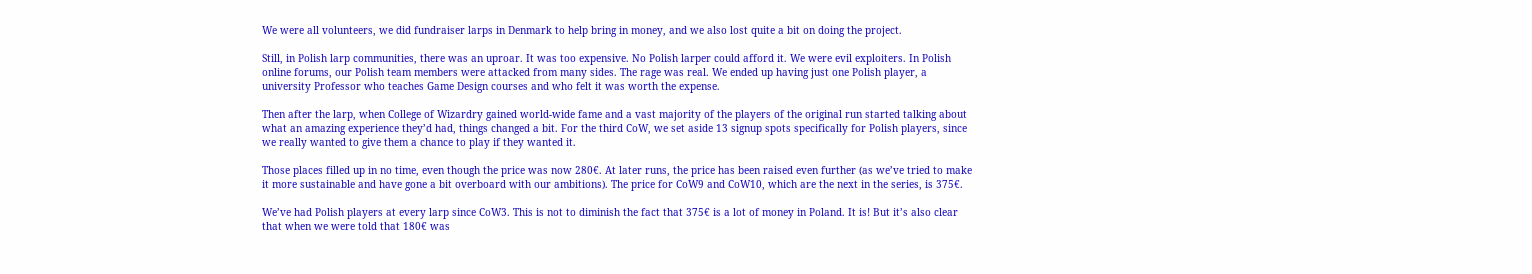We were all volunteers, we did fundraiser larps in Denmark to help bring in money, and we also lost quite a bit on doing the project.

Still, in Polish larp communities, there was an uproar. It was too expensive. No Polish larper could afford it. We were evil exploiters. In Polish online forums, our Polish team members were attacked from many sides. The rage was real. We ended up having just one Polish player, a university Professor who teaches Game Design courses and who felt it was worth the expense.

Then after the larp, when College of Wizardry gained world-wide fame and a vast majority of the players of the original run started talking about what an amazing experience they’d had, things changed a bit. For the third CoW, we set aside 13 signup spots specifically for Polish players, since we really wanted to give them a chance to play if they wanted it.

Those places filled up in no time, even though the price was now 280€. At later runs, the price has been raised even further (as we’ve tried to make it more sustainable and have gone a bit overboard with our ambitions). The price for CoW9 and CoW10, which are the next in the series, is 375€.

We’ve had Polish players at every larp since CoW3. This is not to diminish the fact that 375€ is a lot of money in Poland. It is! But it’s also clear that when we were told that 180€ was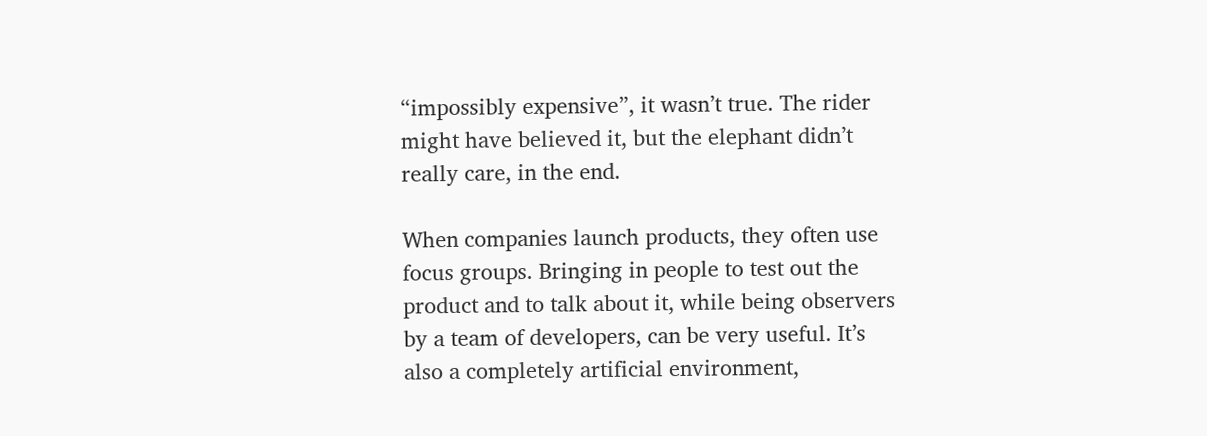“impossibly expensive”, it wasn’t true. The rider might have believed it, but the elephant didn’t really care, in the end.

When companies launch products, they often use focus groups. Bringing in people to test out the product and to talk about it, while being observers by a team of developers, can be very useful. It’s also a completely artificial environment,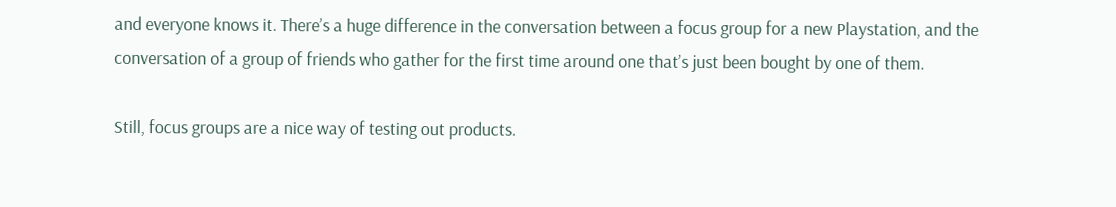and everyone knows it. There’s a huge difference in the conversation between a focus group for a new Playstation, and the conversation of a group of friends who gather for the first time around one that’s just been bought by one of them.

Still, focus groups are a nice way of testing out products.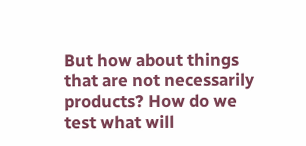But how about things that are not necessarily products? How do we test what will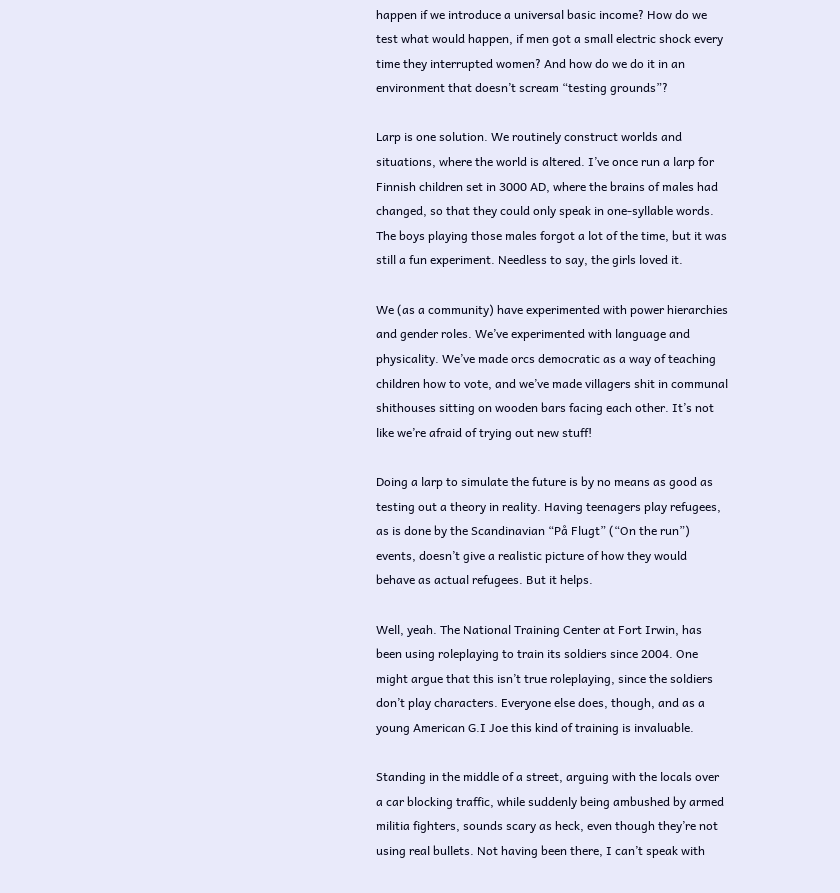happen if we introduce a universal basic income? How do we test what would happen, if men got a small electric shock every time they interrupted women? And how do we do it in an environment that doesn’t scream “testing grounds”?

Larp is one solution. We routinely construct worlds and situations, where the world is altered. I’ve once run a larp for Finnish children set in 3000 AD, where the brains of males had changed, so that they could only speak in one-syllable words. The boys playing those males forgot a lot of the time, but it was still a fun experiment. Needless to say, the girls loved it.

We (as a community) have experimented with power hierarchies and gender roles. We’ve experimented with language and physicality. We’ve made orcs democratic as a way of teaching children how to vote, and we’ve made villagers shit in communal shithouses sitting on wooden bars facing each other. It’s not like we’re afraid of trying out new stuff!

Doing a larp to simulate the future is by no means as good as testing out a theory in reality. Having teenagers play refugees, as is done by the Scandinavian “På Flugt” (“On the run”) events, doesn’t give a realistic picture of how they would behave as actual refugees. But it helps.

Well, yeah. The National Training Center at Fort Irwin, has been using roleplaying to train its soldiers since 2004. One might argue that this isn’t true roleplaying, since the soldiers don’t play characters. Everyone else does, though, and as a young American G.I Joe this kind of training is invaluable.

Standing in the middle of a street, arguing with the locals over a car blocking traffic, while suddenly being ambushed by armed militia fighters, sounds scary as heck, even though they’re not using real bullets. Not having been there, I can’t speak with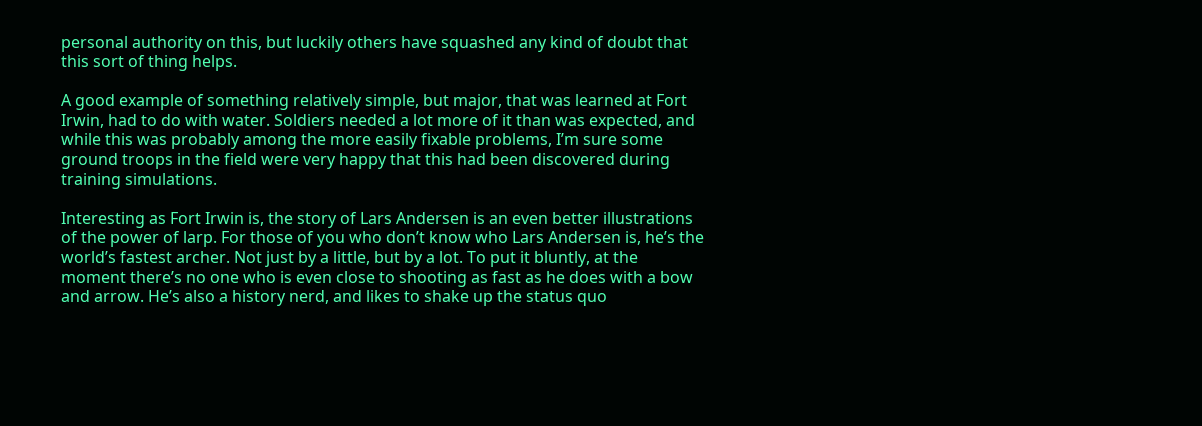personal authority on this, but luckily others have squashed any kind of doubt that this sort of thing helps.

A good example of something relatively simple, but major, that was learned at Fort Irwin, had to do with water. Soldiers needed a lot more of it than was expected, and while this was probably among the more easily fixable problems, I’m sure some ground troops in the field were very happy that this had been discovered during training simulations.

Interesting as Fort Irwin is, the story of Lars Andersen is an even better illustrations of the power of larp. For those of you who don’t know who Lars Andersen is, he’s the world’s fastest archer. Not just by a little, but by a lot. To put it bluntly, at the moment there’s no one who is even close to shooting as fast as he does with a bow and arrow. He’s also a history nerd, and likes to shake up the status quo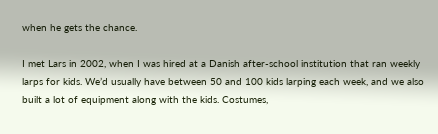when he gets the chance.

I met Lars in 2002, when I was hired at a Danish after-school institution that ran weekly larps for kids. We’d usually have between 50 and 100 kids larping each week, and we also built a lot of equipment along with the kids. Costumes,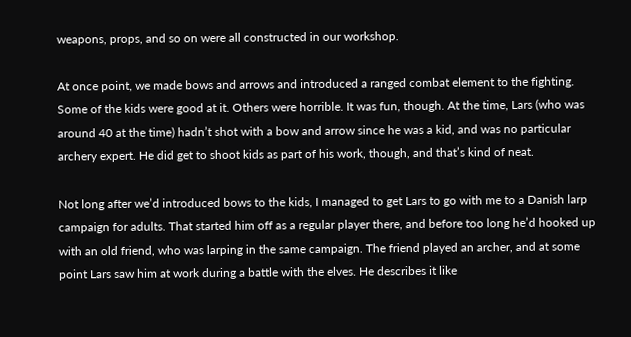weapons, props, and so on were all constructed in our workshop.

At once point, we made bows and arrows and introduced a ranged combat element to the fighting. Some of the kids were good at it. Others were horrible. It was fun, though. At the time, Lars (who was around 40 at the time) hadn’t shot with a bow and arrow since he was a kid, and was no particular archery expert. He did get to shoot kids as part of his work, though, and that’s kind of neat.

Not long after we’d introduced bows to the kids, I managed to get Lars to go with me to a Danish larp campaign for adults. That started him off as a regular player there, and before too long he’d hooked up with an old friend, who was larping in the same campaign. The friend played an archer, and at some point Lars saw him at work during a battle with the elves. He describes it like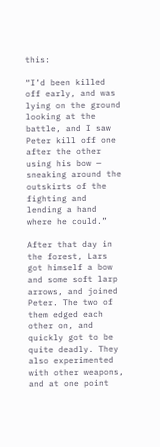this:

“I’d been killed off early, and was lying on the ground looking at the battle, and I saw Peter kill off one after the other using his bow — sneaking around the outskirts of the fighting and lending a hand where he could.”

After that day in the forest, Lars got himself a bow and some soft larp arrows, and joined Peter. The two of them edged each other on, and quickly got to be quite deadly. They also experimented with other weapons, and at one point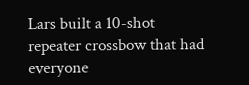Lars built a 10-shot repeater crossbow that had everyone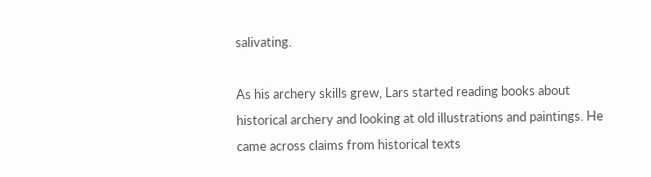salivating.

As his archery skills grew, Lars started reading books about historical archery and looking at old illustrations and paintings. He came across claims from historical texts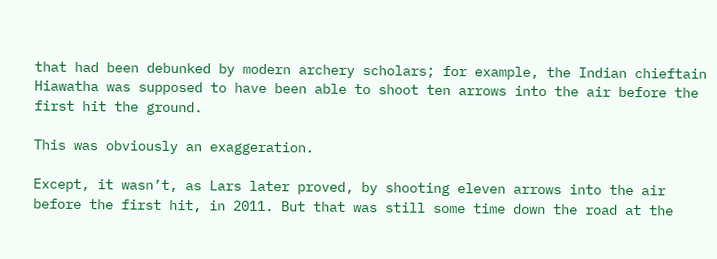that had been debunked by modern archery scholars; for example, the Indian chieftain Hiawatha was supposed to have been able to shoot ten arrows into the air before the first hit the ground.

This was obviously an exaggeration.

Except, it wasn’t, as Lars later proved, by shooting eleven arrows into the air before the first hit, in 2011. But that was still some time down the road at the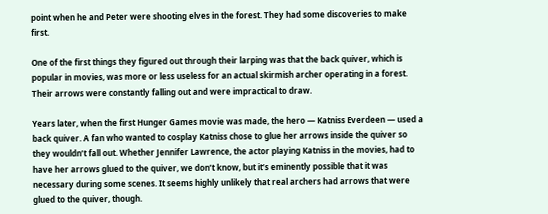point when he and Peter were shooting elves in the forest. They had some discoveries to make first.

One of the first things they figured out through their larping was that the back quiver, which is popular in movies, was more or less useless for an actual skirmish archer operating in a forest. Their arrows were constantly falling out and were impractical to draw.

Years later, when the first Hunger Games movie was made, the hero — Katniss Everdeen — used a back quiver. A fan who wanted to cosplay Katniss chose to glue her arrows inside the quiver so they wouldn’t fall out. Whether Jennifer Lawrence, the actor playing Katniss in the movies, had to have her arrows glued to the quiver, we don’t know, but it’s eminently possible that it was necessary during some scenes. It seems highly unlikely that real archers had arrows that were glued to the quiver, though.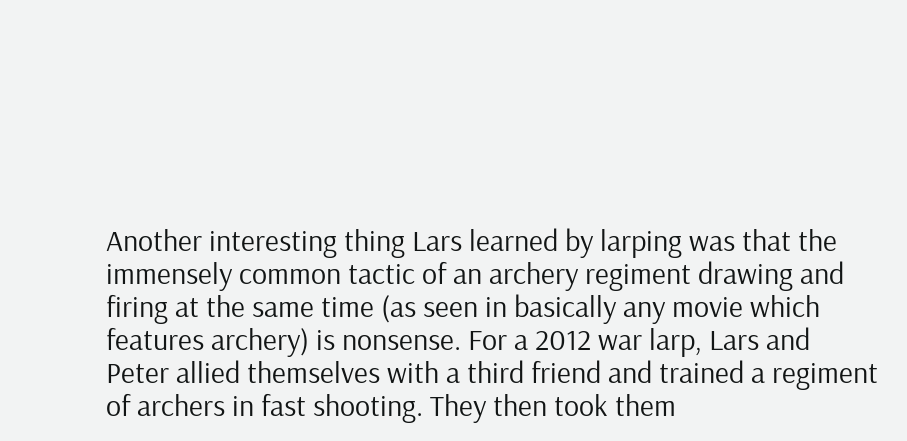Another interesting thing Lars learned by larping was that the immensely common tactic of an archery regiment drawing and firing at the same time (as seen in basically any movie which features archery) is nonsense. For a 2012 war larp, Lars and Peter allied themselves with a third friend and trained a regiment of archers in fast shooting. They then took them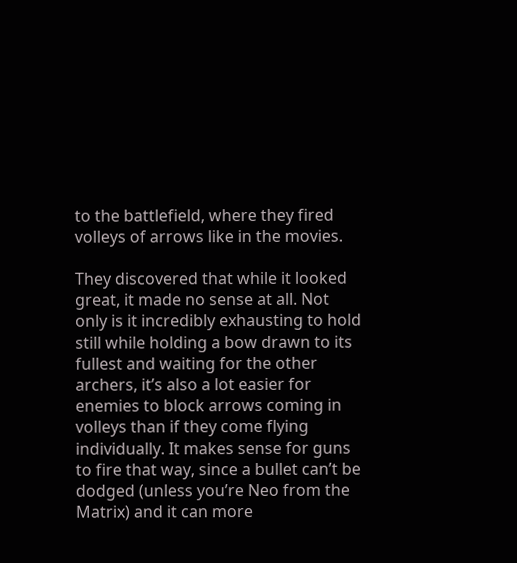to the battlefield, where they fired volleys of arrows like in the movies.

They discovered that while it looked great, it made no sense at all. Not only is it incredibly exhausting to hold still while holding a bow drawn to its fullest and waiting for the other archers, it’s also a lot easier for enemies to block arrows coming in volleys than if they come flying individually. It makes sense for guns to fire that way, since a bullet can’t be dodged (unless you’re Neo from the Matrix) and it can more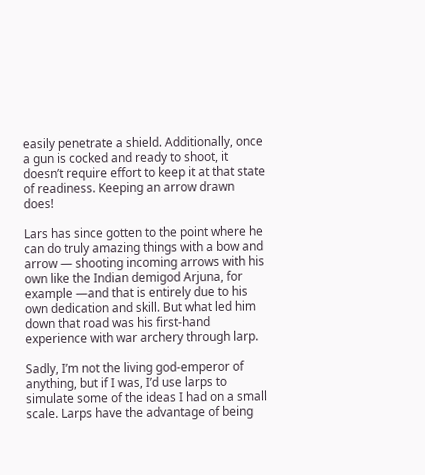easily penetrate a shield. Additionally, once a gun is cocked and ready to shoot, it doesn’t require effort to keep it at that state of readiness. Keeping an arrow drawn does!

Lars has since gotten to the point where he can do truly amazing things with a bow and arrow — shooting incoming arrows with his own like the Indian demigod Arjuna, for example —and that is entirely due to his own dedication and skill. But what led him down that road was his first-hand experience with war archery through larp.

Sadly, I’m not the living god-emperor of anything, but if I was, I’d use larps to simulate some of the ideas I had on a small scale. Larps have the advantage of being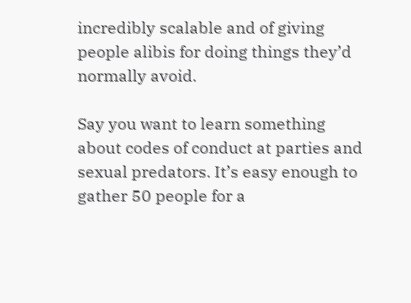incredibly scalable and of giving people alibis for doing things they’d normally avoid.

Say you want to learn something about codes of conduct at parties and sexual predators. It’s easy enough to gather 50 people for a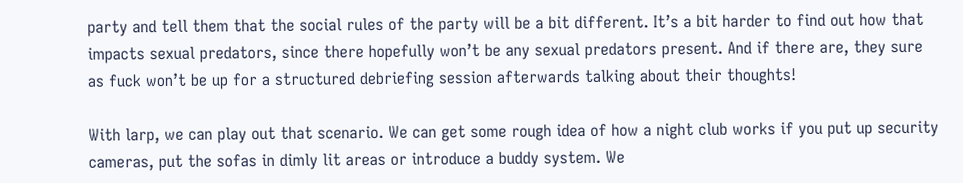party and tell them that the social rules of the party will be a bit different. It’s a bit harder to find out how that impacts sexual predators, since there hopefully won’t be any sexual predators present. And if there are, they sure as fuck won’t be up for a structured debriefing session afterwards talking about their thoughts!

With larp, we can play out that scenario. We can get some rough idea of how a night club works if you put up security cameras, put the sofas in dimly lit areas or introduce a buddy system. We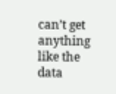can’t get anything like the data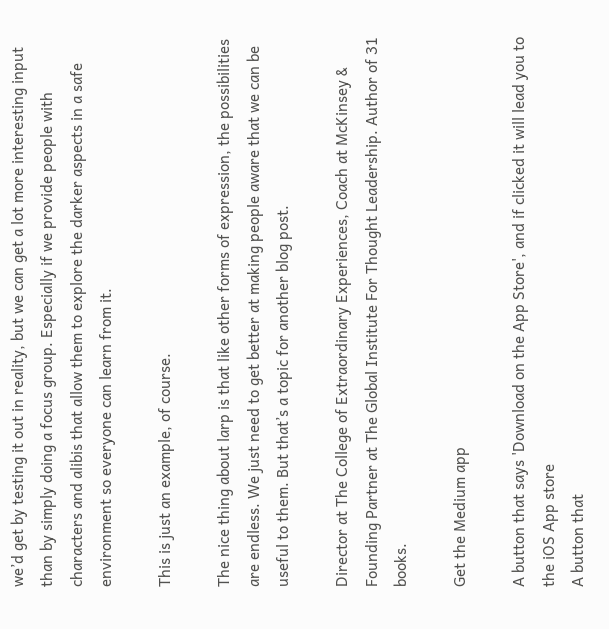we’d get by testing it out in reality, but we can get a lot more interesting input than by simply doing a focus group. Especially if we provide people with characters and alibis that allow them to explore the darker aspects in a safe environment so everyone can learn from it.

This is just an example, of course.

The nice thing about larp is that like other forms of expression, the possibilities are endless. We just need to get better at making people aware that we can be useful to them. But that’s a topic for another blog post.

Director at The College of Extraordinary Experiences, Coach at McKinsey & Founding Partner at The Global Institute For Thought Leadership. Author of 31 books.

Get the Medium app

A button that says 'Download on the App Store', and if clicked it will lead you to the iOS App store
A button that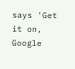says 'Get it on, Google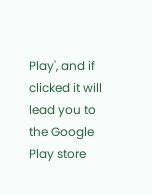Play', and if clicked it will lead you to the Google Play store